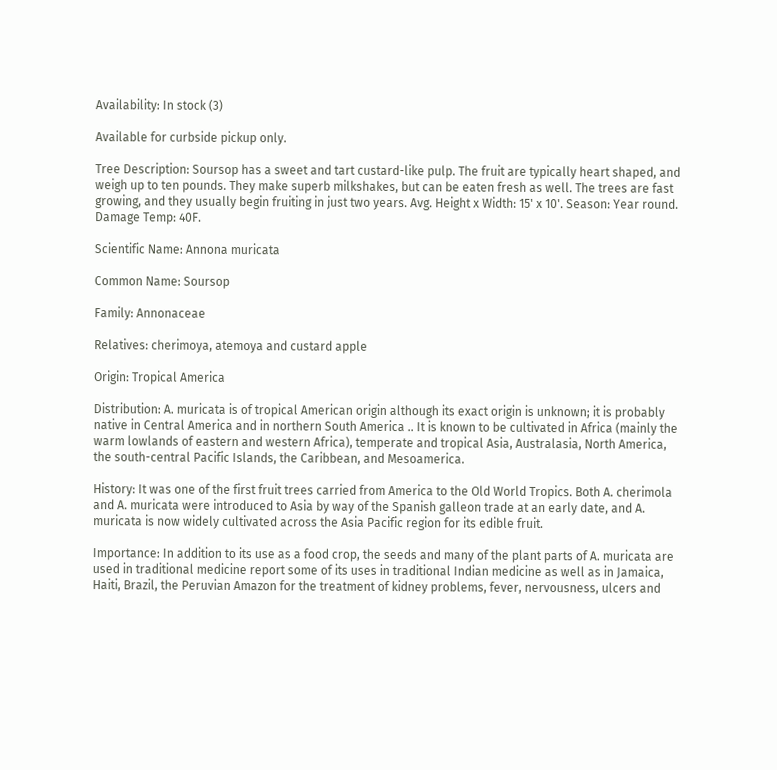Availability: In stock (3)

Available for curbside pickup only.

Tree Description: Soursop has a sweet and tart custard-like pulp. The fruit are typically heart shaped, and weigh up to ten pounds. They make superb milkshakes, but can be eaten fresh as well. The trees are fast growing, and they usually begin fruiting in just two years. Avg. Height x Width: 15' x 10'. Season: Year round. Damage Temp: 40F.

Scientific Name: Annona muricata

Common Name: Soursop

Family: Annonaceae

Relatives: cherimoya, atemoya and custard apple

Origin: Tropical America

Distribution: A. muricata is of tropical American origin although its exact origin is unknown; it is probably native in Central America and in northern South America .. It is known to be cultivated in Africa (mainly the warm lowlands of eastern and western Africa), temperate and tropical Asia, Australasia, North America, the south-central Pacific Islands, the Caribbean, and Mesoamerica.

History: It was one of the first fruit trees carried from America to the Old World Tropics. Both A. cherimola and A. muricata were introduced to Asia by way of the Spanish galleon trade at an early date, and A. muricata is now widely cultivated across the Asia Pacific region for its edible fruit.

Importance: In addition to its use as a food crop, the seeds and many of the plant parts of A. muricata are used in traditional medicine report some of its uses in traditional Indian medicine as well as in Jamaica, Haiti, Brazil, the Peruvian Amazon for the treatment of kidney problems, fever, nervousness, ulcers and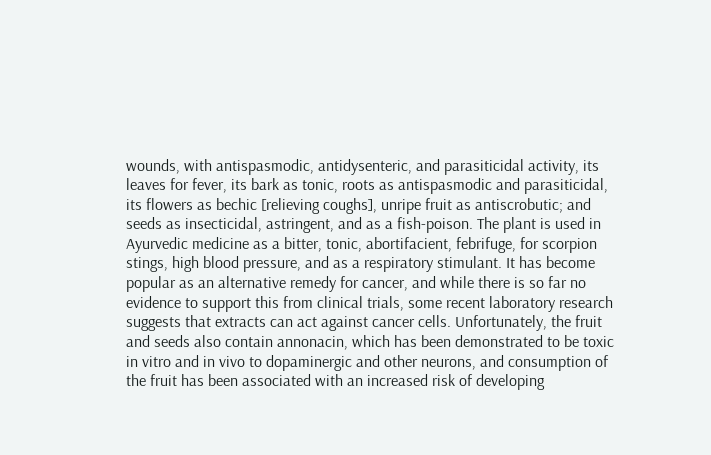wounds, with antispasmodic, antidysenteric, and parasiticidal activity, its leaves for fever, its bark as tonic, roots as antispasmodic and parasiticidal, its flowers as bechic [relieving coughs], unripe fruit as antiscrobutic; and seeds as insecticidal, astringent, and as a fish-poison. The plant is used in Ayurvedic medicine as a bitter, tonic, abortifacient, febrifuge, for scorpion stings, high blood pressure, and as a respiratory stimulant. It has become popular as an alternative remedy for cancer, and while there is so far no evidence to support this from clinical trials, some recent laboratory research suggests that extracts can act against cancer cells. Unfortunately, the fruit and seeds also contain annonacin, which has been demonstrated to be toxic in vitro and in vivo to dopaminergic and other neurons, and consumption of the fruit has been associated with an increased risk of developing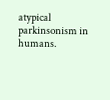atypical parkinsonism in humans.